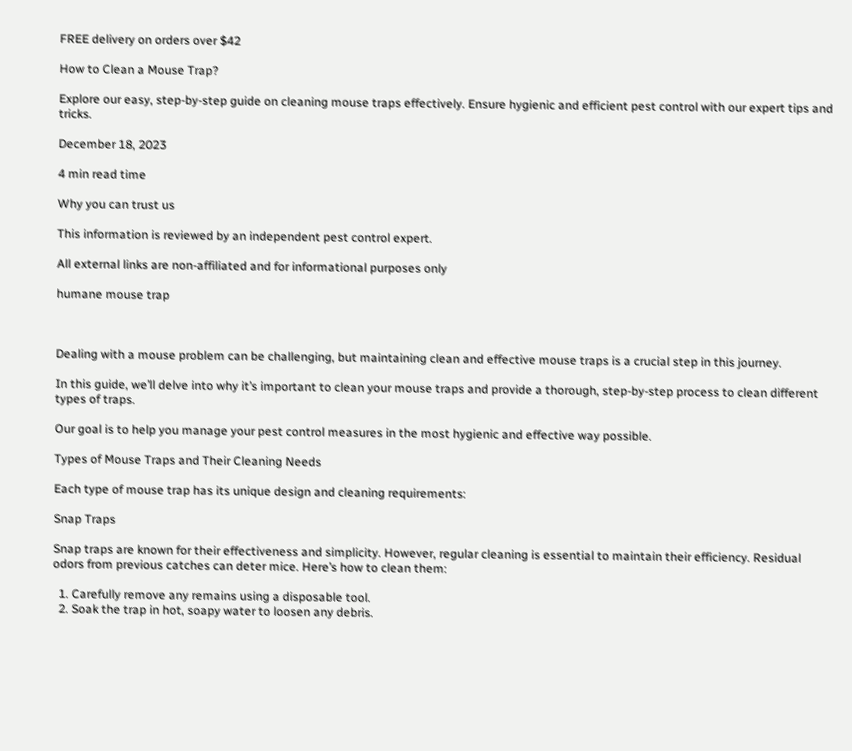FREE delivery on orders over $42

How to Clean a Mouse Trap?

Explore our easy, step-by-step guide on cleaning mouse traps effectively. Ensure hygienic and efficient pest control with our expert tips and tricks.

December 18, 2023

4 min read time

Why you can trust us

This information is reviewed by an independent pest control expert.

All external links are non-affiliated and for informational purposes only

humane mouse trap



Dealing with a mouse problem can be challenging, but maintaining clean and effective mouse traps is a crucial step in this journey.

In this guide, we’ll delve into why it’s important to clean your mouse traps and provide a thorough, step-by-step process to clean different types of traps.

Our goal is to help you manage your pest control measures in the most hygienic and effective way possible.

Types of Mouse Traps and Their Cleaning Needs

Each type of mouse trap has its unique design and cleaning requirements:

Snap Traps

Snap traps are known for their effectiveness and simplicity. However, regular cleaning is essential to maintain their efficiency. Residual odors from previous catches can deter mice. Here’s how to clean them:

  1. Carefully remove any remains using a disposable tool.
  2. Soak the trap in hot, soapy water to loosen any debris.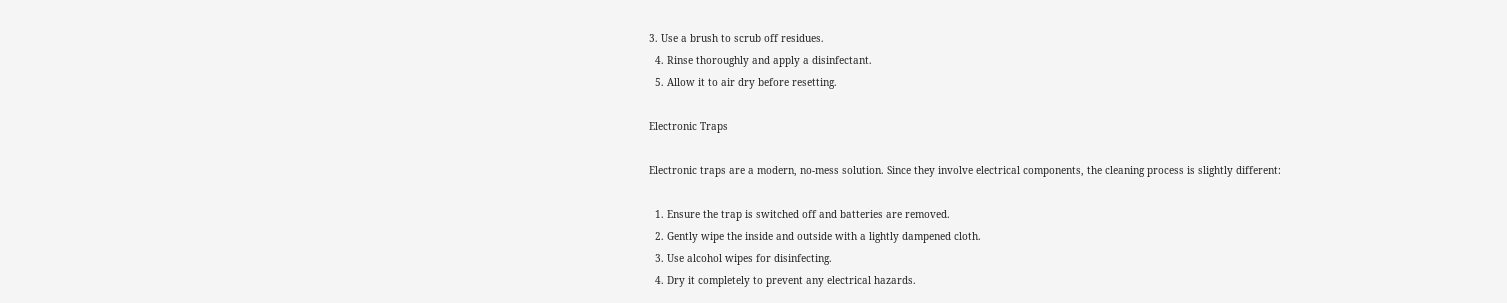3. Use a brush to scrub off residues.
  4. Rinse thoroughly and apply a disinfectant.
  5. Allow it to air dry before resetting.

Electronic Traps

Electronic traps are a modern, no-mess solution. Since they involve electrical components, the cleaning process is slightly different:

  1. Ensure the trap is switched off and batteries are removed.
  2. Gently wipe the inside and outside with a lightly dampened cloth.
  3. Use alcohol wipes for disinfecting.
  4. Dry it completely to prevent any electrical hazards.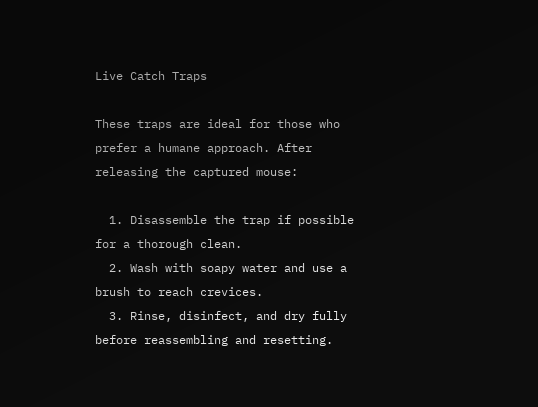Live Catch Traps

These traps are ideal for those who prefer a humane approach. After releasing the captured mouse:

  1. Disassemble the trap if possible for a thorough clean.
  2. Wash with soapy water and use a brush to reach crevices.
  3. Rinse, disinfect, and dry fully before reassembling and resetting.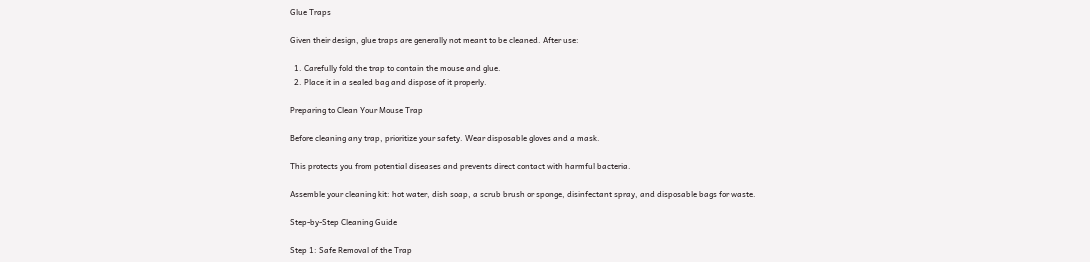Glue Traps

Given their design, glue traps are generally not meant to be cleaned. After use:

  1. Carefully fold the trap to contain the mouse and glue.
  2. Place it in a sealed bag and dispose of it properly.

Preparing to Clean Your Mouse Trap

Before cleaning any trap, prioritize your safety. Wear disposable gloves and a mask.

This protects you from potential diseases and prevents direct contact with harmful bacteria.

Assemble your cleaning kit: hot water, dish soap, a scrub brush or sponge, disinfectant spray, and disposable bags for waste.

Step-by-Step Cleaning Guide

Step 1: Safe Removal of the Trap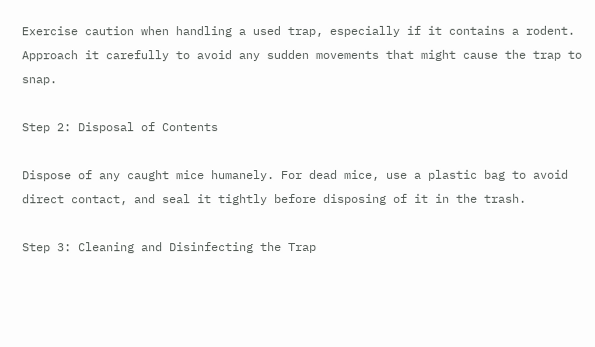Exercise caution when handling a used trap, especially if it contains a rodent. Approach it carefully to avoid any sudden movements that might cause the trap to snap.

Step 2: Disposal of Contents

Dispose of any caught mice humanely. For dead mice, use a plastic bag to avoid direct contact, and seal it tightly before disposing of it in the trash.

Step 3: Cleaning and Disinfecting the Trap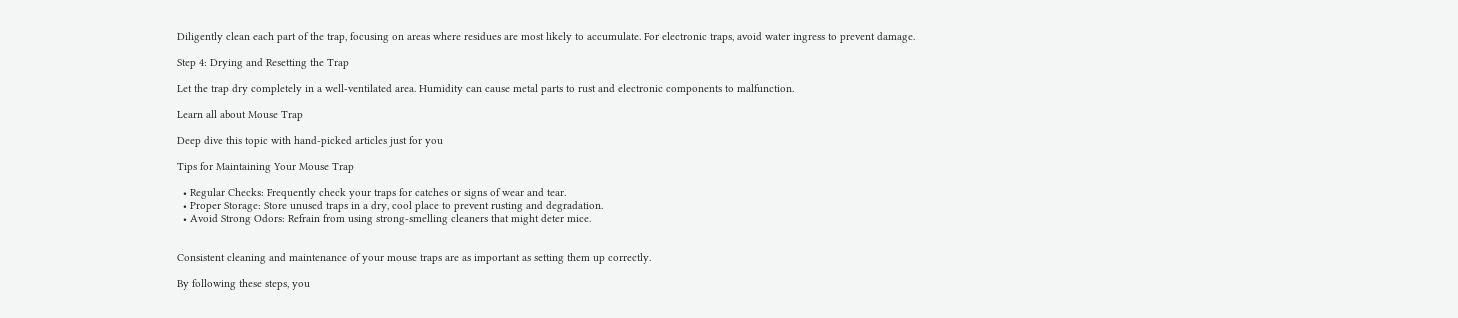Diligently clean each part of the trap, focusing on areas where residues are most likely to accumulate. For electronic traps, avoid water ingress to prevent damage.

Step 4: Drying and Resetting the Trap

Let the trap dry completely in a well-ventilated area. Humidity can cause metal parts to rust and electronic components to malfunction.

Learn all about Mouse Trap

Deep dive this topic with hand-picked articles just for you

Tips for Maintaining Your Mouse Trap

  • Regular Checks: Frequently check your traps for catches or signs of wear and tear.
  • Proper Storage: Store unused traps in a dry, cool place to prevent rusting and degradation.
  • Avoid Strong Odors: Refrain from using strong-smelling cleaners that might deter mice.


Consistent cleaning and maintenance of your mouse traps are as important as setting them up correctly.

By following these steps, you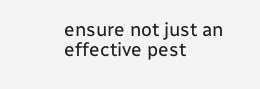ensure not just an effective pest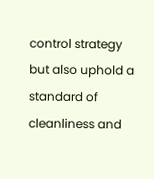control strategy but also uphold a standard of cleanliness and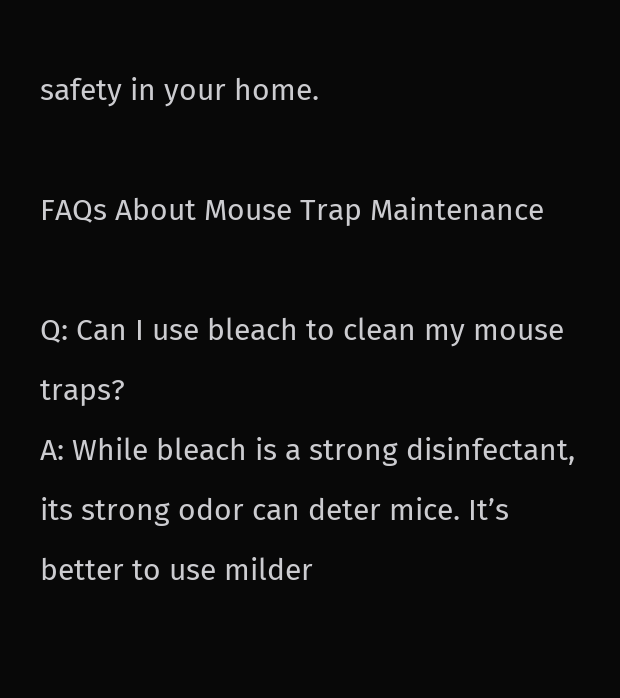safety in your home.

FAQs About Mouse Trap Maintenance

Q: Can I use bleach to clean my mouse traps?
A: While bleach is a strong disinfectant, its strong odor can deter mice. It’s better to use milder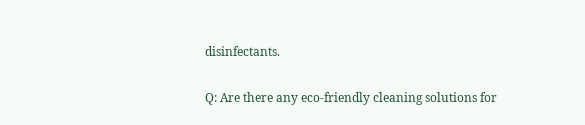disinfectants.

Q: Are there any eco-friendly cleaning solutions for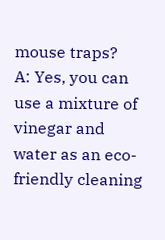mouse traps?
A: Yes, you can use a mixture of vinegar and water as an eco-friendly cleaning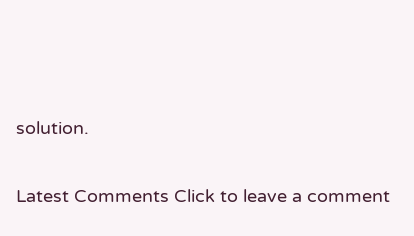solution.

Latest Comments Click to leave a comment